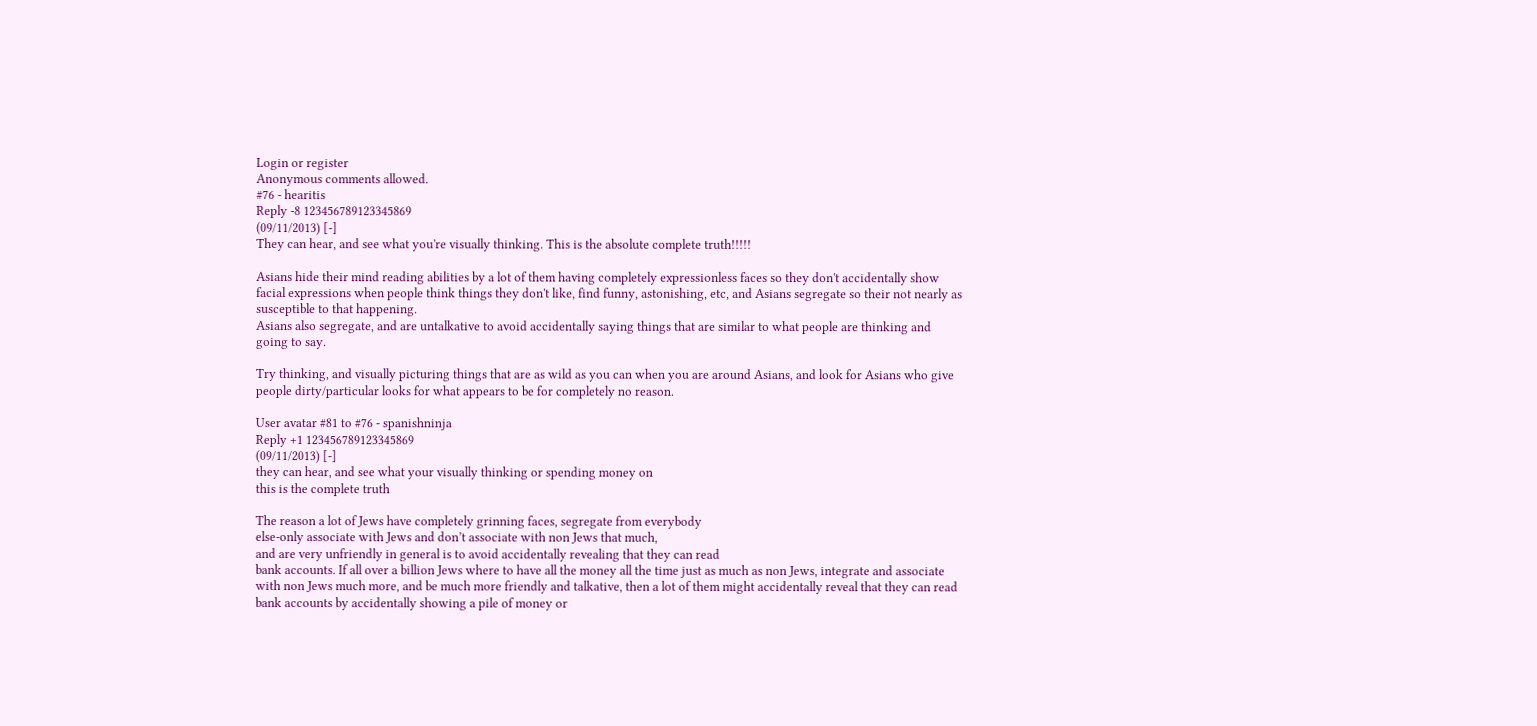Login or register
Anonymous comments allowed.
#76 - hearitis
Reply -8 123456789123345869
(09/11/2013) [-]
They can hear, and see what you're visually thinking. This is the absolute complete truth!!!!!

Asians hide their mind reading abilities by a lot of them having completely expressionless faces so they don't accidentally show facial expressions when people think things they don't like, find funny, astonishing, etc, and Asians segregate so their not nearly as susceptible to that happening.
Asians also segregate, and are untalkative to avoid accidentally saying things that are similar to what people are thinking and going to say.

Try thinking, and visually picturing things that are as wild as you can when you are around Asians, and look for Asians who give people dirty/particular looks for what appears to be for completely no reason.

User avatar #81 to #76 - spanishninja
Reply +1 123456789123345869
(09/11/2013) [-]
they can hear, and see what your visually thinking or spending money on
this is the complete truth

The reason a lot of Jews have completely grinning faces, segregate from everybody
else-only associate with Jews and don’t associate with non Jews that much,
and are very unfriendly in general is to avoid accidentally revealing that they can read
bank accounts. If all over a billion Jews where to have all the money all the time just as much as non Jews, integrate and associate with non Jews much more, and be much more friendly and talkative, then a lot of them might accidentally reveal that they can read bank accounts by accidentally showing a pile of money or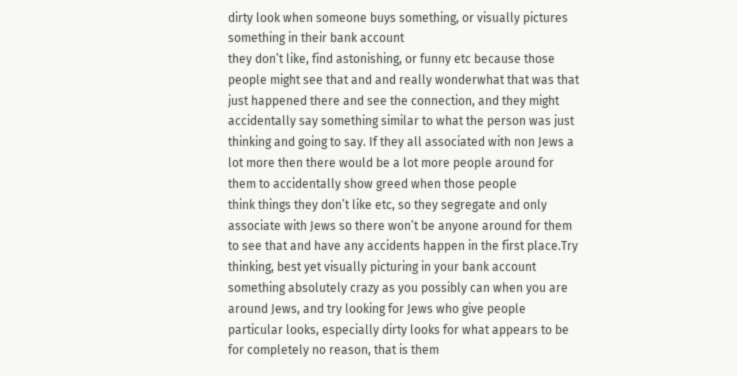dirty look when someone buys something, or visually pictures something in their bank account
they don’t like, find astonishing, or funny etc because those people might see that and and really wonderwhat that was that just happened there and see the connection, and they might accidentally say something similar to what the person was just thinking and going to say. If they all associated with non Jews a lot more then there would be a lot more people around for them to accidentally show greed when those people
think things they don’t like etc, so they segregate and only associate with Jews so there won’t be anyone around for them to see that and have any accidents happen in the first place.Try thinking, best yet visually picturing in your bank account something absolutely crazy as you possibly can when you are around Jews, and try looking for Jews who give people particular looks, especially dirty looks for what appears to be for completely no reason, that is them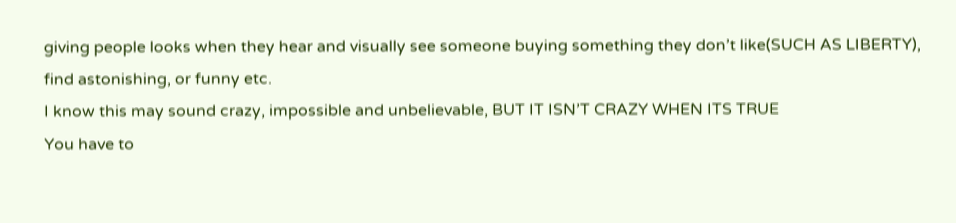giving people looks when they hear and visually see someone buying something they don’t like(SUCH AS LIBERTY), find astonishing, or funny etc.
I know this may sound crazy, impossible and unbelievable, BUT IT ISN’T CRAZY WHEN ITS TRUE
You have to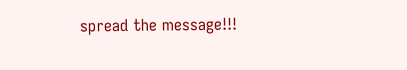spread the message!!!